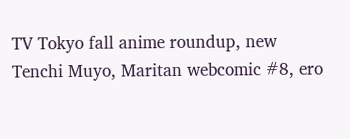TV Tokyo fall anime roundup, new Tenchi Muyo, Maritan webcomic #8, ero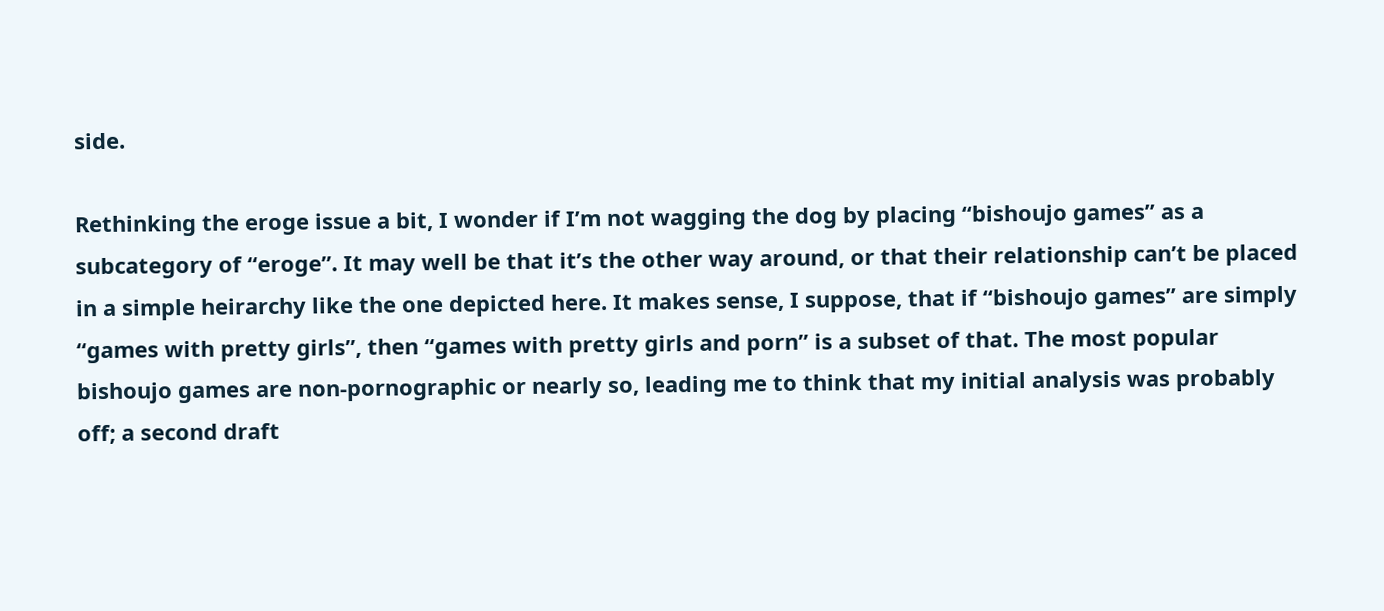side.

Rethinking the eroge issue a bit, I wonder if I’m not wagging the dog by placing “bishoujo games” as a subcategory of “eroge”. It may well be that it’s the other way around, or that their relationship can’t be placed in a simple heirarchy like the one depicted here. It makes sense, I suppose, that if “bishoujo games” are simply “games with pretty girls”, then “games with pretty girls and porn” is a subset of that. The most popular bishoujo games are non-pornographic or nearly so, leading me to think that my initial analysis was probably off; a second draft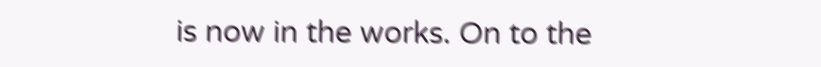is now in the works. On to the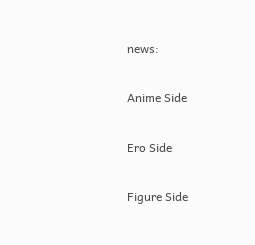news:

Anime Side

Ero Side

Figure Side